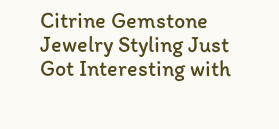Citrine Gemstone Jewelry Styling Just Got Interesting with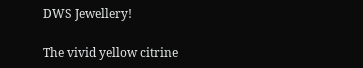DWS Jewellery!

The vivid yellow citrine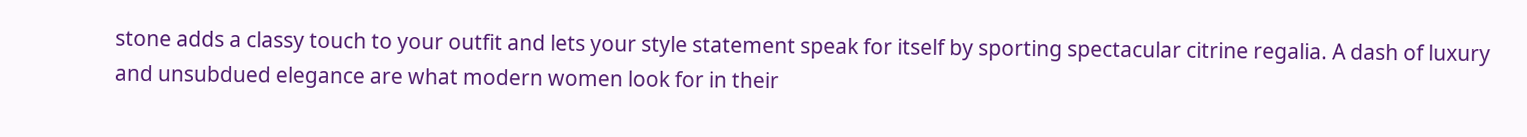stone adds a classy touch to your outfit and lets your style statement speak for itself by sporting spectacular citrine regalia. A dash of luxury and unsubdued elegance are what modern women look for in their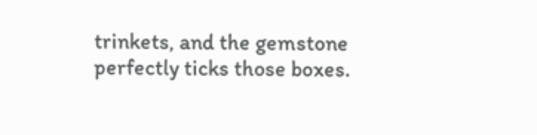trinkets, and the gemstone perfectly ticks those boxes.